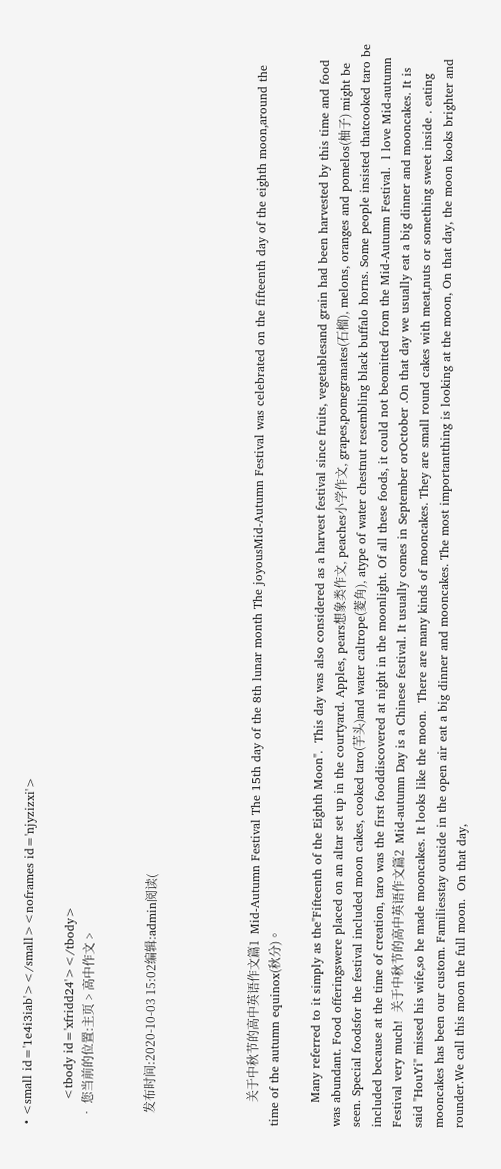• <small id='1e4i3iab'></small><noframes id='njyzizxi'>

      <tbody id='xfridd24'></tbody>
  • 您当前的位置:主页 > 高中作文 >


    发布时间:2020-10-03 15:02编辑:admin阅读(




        关于中秋节的高中英语作文篇1  Mid-Autumn Festival The 15th day of the 8th lunar month The joyousMid-Autumn Festival was celebrated on the fifteenth day of the eighth moon,around the time of the autumn equinox(秋分)。

      Many referred to it simply as the"Fifteenth of the Eighth Moon".  This day was also considered as a harvest festival since fruits, vegetablesand grain had been harvested by this time and food was abundant. Food offeringswere placed on an altar set up in the courtyard. Apples, pears想象类作文, peaches小学作文, grapes,pomegranates(石榴), melons, oranges and pomelos(柚子) might be seen. Special foodsfor the festival included moon cakes, cooked taro(芋头)and water caltrope(菱角), atype of water chestnut resembling black buffalo horns. Some people insisted thatcooked taro be included because at the time of creation, taro was the first fooddiscovered at night in the moonlight. Of all these foods, it could not beomitted from the Mid-Autumn Festival.  l love Mid-autumn Festival very much!  关于中秋节的高中英语作文篇2  Mid-autumn Day is a Chinese festival. It usually comes in September orOctober .On that day we usually eat a big dinner and mooncakes. It is said "HouYi" missed his wife,so he made mooncakes. It looks like the moon.  There are many kinds of mooncakes. They are small round cakes with meat,nuts or something sweet inside . eating mooncakes has been our custom. Familiesstay outside in the open air eat a big dinner and mooncakes. The most importantthing is looking at the moon, On that day, the moon kooks brighter and rounder.We call this moon the full moon.  On that day,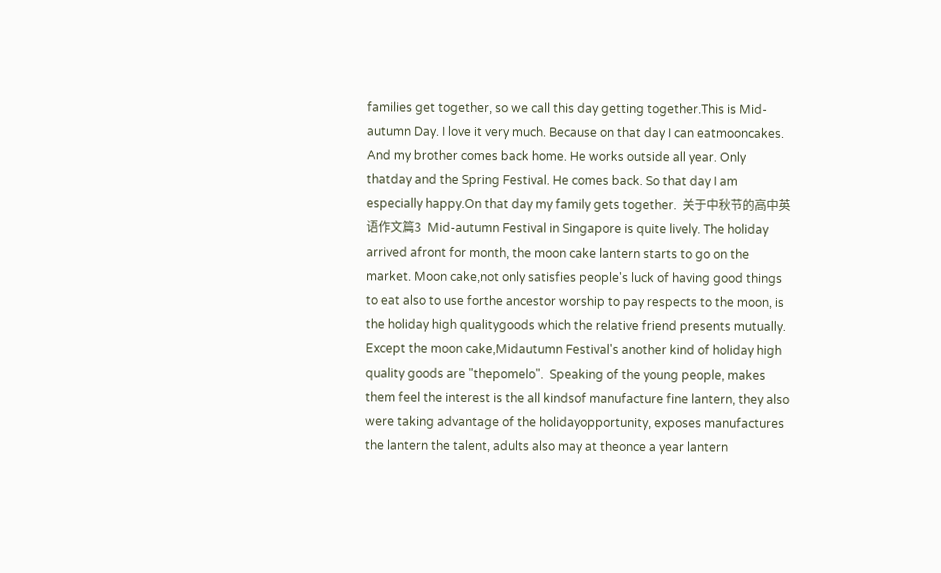families get together, so we call this day getting together.This is Mid-autumn Day. I love it very much. Because on that day I can eatmooncakes. And my brother comes back home. He works outside all year. Only thatday and the Spring Festival. He comes back. So that day I am especially happy.On that day my family gets together.  关于中秋节的高中英语作文篇3  Mid-autumn Festival in Singapore is quite lively. The holiday arrived afront for month, the moon cake lantern starts to go on the market. Moon cake,not only satisfies people's luck of having good things to eat also to use forthe ancestor worship to pay respects to the moon, is the holiday high qualitygoods which the relative friend presents mutually. Except the moon cake,Midautumn Festival's another kind of holiday high quality goods are "thepomelo".  Speaking of the young people, makes them feel the interest is the all kindsof manufacture fine lantern, they also were taking advantage of the holidayopportunity, exposes manufactures the lantern the talent, adults also may at theonce a year lantern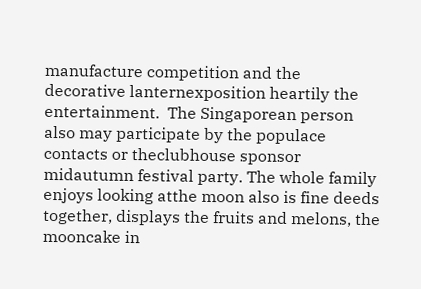manufacture competition and the decorative lanternexposition heartily the entertainment.  The Singaporean person also may participate by the populace contacts or theclubhouse sponsor midautumn festival party. The whole family enjoys looking atthe moon also is fine deeds together, displays the fruits and melons, the mooncake in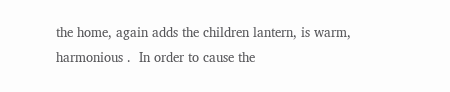the home, again adds the children lantern, is warm, harmonious .  In order to cause the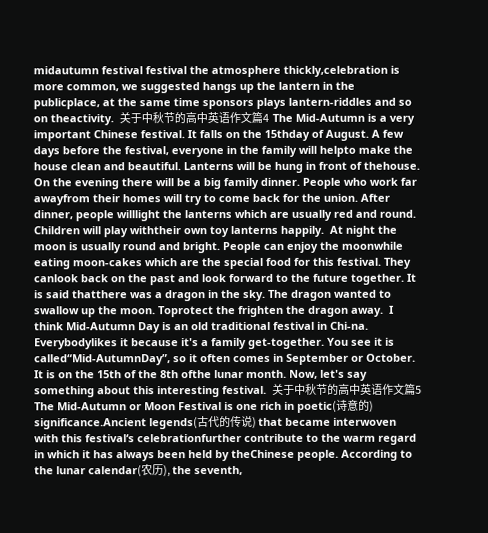midautumn festival festival the atmosphere thickly,celebration is more common, we suggested hangs up the lantern in the publicplace, at the same time sponsors plays lantern-riddles and so on theactivity.  关于中秋节的高中英语作文篇4  The Mid-Autumn is a very important Chinese festival. It falls on the 15thday of August. A few days before the festival, everyone in the family will helpto make the house clean and beautiful. Lanterns will be hung in front of thehouse.  On the evening there will be a big family dinner. People who work far awayfrom their homes will try to come back for the union. After dinner, people willlight the lanterns which are usually red and round. Children will play withtheir own toy lanterns happily.  At night the moon is usually round and bright. People can enjoy the moonwhile eating moon-cakes which are the special food for this festival. They canlook back on the past and look forward to the future together. It is said thatthere was a dragon in the sky. The dragon wanted to swallow up the moon. Toprotect the frighten the dragon away.  I think Mid-Autumn Day is an old traditional festival in Chi-na. Everybodylikes it because it's a family get-together. You see it is called“Mid-AutumnDay”, so it often comes in September or October. It is on the 15th of the 8th ofthe lunar month. Now, let's say something about this interesting festival.  关于中秋节的高中英语作文篇5  The Mid-Autumn or Moon Festival is one rich in poetic(诗意的) significance.Ancient legends(古代的传说) that became interwoven with this festival‘s celebrationfurther contribute to the warm regard in which it has always been held by theChinese people. According to the lunar calendar(农历), the seventh,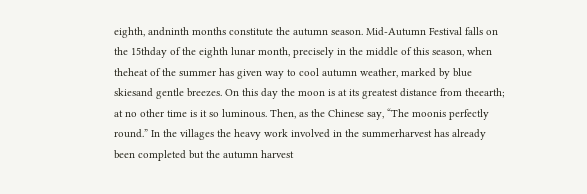eighth, andninth months constitute the autumn season. Mid-Autumn Festival falls on the 15thday of the eighth lunar month, precisely in the middle of this season, when theheat of the summer has given way to cool autumn weather, marked by blue skiesand gentle breezes. On this day the moon is at its greatest distance from theearth; at no other time is it so luminous. Then, as the Chinese say, “The moonis perfectly round.” In the villages the heavy work involved in the summerharvest has already been completed but the autumn harvest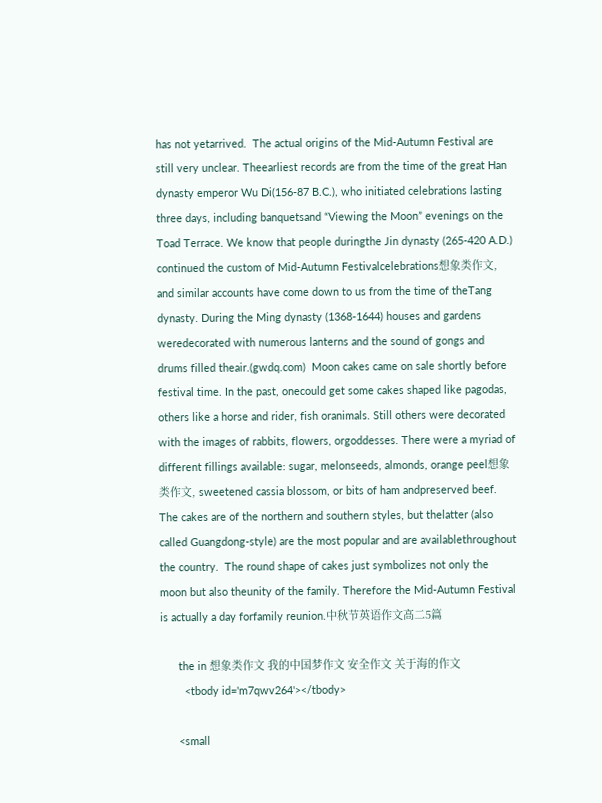has not yetarrived.  The actual origins of the Mid-Autumn Festival are still very unclear. Theearliest records are from the time of the great Han dynasty emperor Wu Di(156-87 B.C.), who initiated celebrations lasting three days, including banquetsand “Viewing the Moon” evenings on the Toad Terrace. We know that people duringthe Jin dynasty (265-420 A.D.) continued the custom of Mid-Autumn Festivalcelebrations想象类作文, and similar accounts have come down to us from the time of theTang dynasty. During the Ming dynasty (1368-1644) houses and gardens weredecorated with numerous lanterns and the sound of gongs and drums filled theair.(gwdq.com)  Moon cakes came on sale shortly before festival time. In the past, onecould get some cakes shaped like pagodas, others like a horse and rider, fish oranimals. Still others were decorated with the images of rabbits, flowers, orgoddesses. There were a myriad of different fillings available: sugar, melonseeds, almonds, orange peel想象类作文, sweetened cassia blossom, or bits of ham andpreserved beef. The cakes are of the northern and southern styles, but thelatter (also called Guangdong-style) are the most popular and are availablethroughout the country.  The round shape of cakes just symbolizes not only the moon but also theunity of the family. Therefore the Mid-Autumn Festival is actually a day forfamily reunion.中秋节英语作文高二5篇

      the in 想象类作文 我的中国梦作文 安全作文 关于海的作文
        <tbody id='m7qwv264'></tbody>

      <small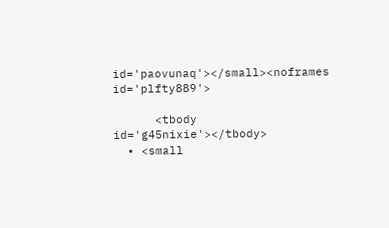id='paovunaq'></small><noframes id='plfty889'>

      <tbody id='g45nixie'></tbody>
  • <small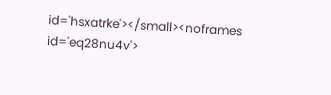id='hsxatrke'></small><noframes id='eq28nu4v'>